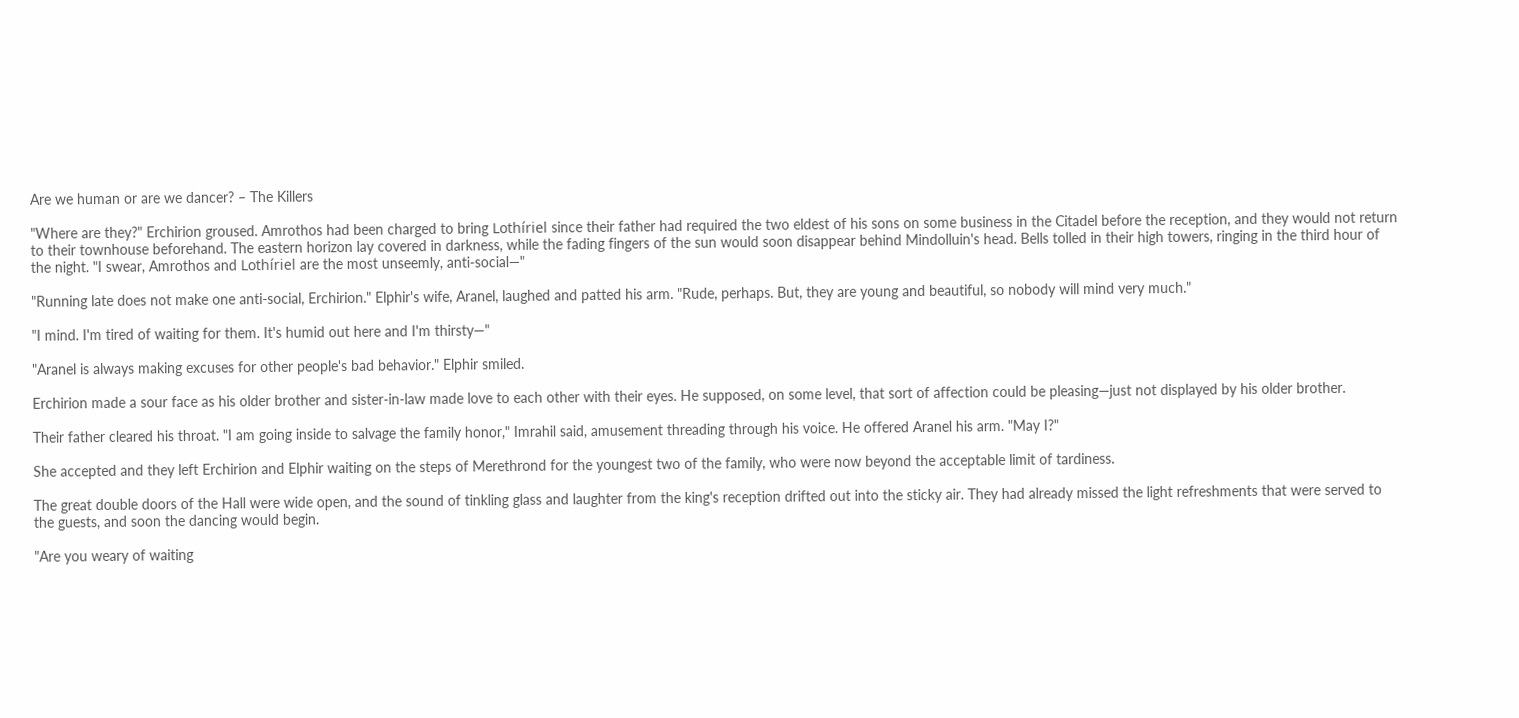Are we human or are we dancer? – The Killers

"Where are they?" Erchirion groused. Amrothos had been charged to bring Lothíriel since their father had required the two eldest of his sons on some business in the Citadel before the reception, and they would not return to their townhouse beforehand. The eastern horizon lay covered in darkness, while the fading fingers of the sun would soon disappear behind Mindolluin's head. Bells tolled in their high towers, ringing in the third hour of the night. "I swear, Amrothos and Lothíriel are the most unseemly, anti-social—"

"Running late does not make one anti-social, Erchirion." Elphir's wife, Aranel, laughed and patted his arm. "Rude, perhaps. But, they are young and beautiful, so nobody will mind very much."

"I mind. I'm tired of waiting for them. It's humid out here and I'm thirsty—"

"Aranel is always making excuses for other people's bad behavior." Elphir smiled.

Erchirion made a sour face as his older brother and sister-in-law made love to each other with their eyes. He supposed, on some level, that sort of affection could be pleasing—just not displayed by his older brother.

Their father cleared his throat. "I am going inside to salvage the family honor," Imrahil said, amusement threading through his voice. He offered Aranel his arm. "May I?"

She accepted and they left Erchirion and Elphir waiting on the steps of Merethrond for the youngest two of the family, who were now beyond the acceptable limit of tardiness.

The great double doors of the Hall were wide open, and the sound of tinkling glass and laughter from the king's reception drifted out into the sticky air. They had already missed the light refreshments that were served to the guests, and soon the dancing would begin.

"Are you weary of waiting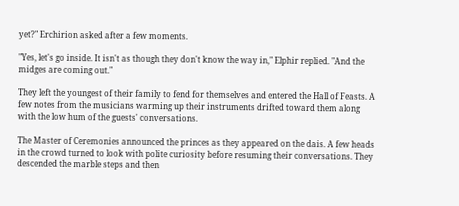yet?" Erchirion asked after a few moments.

"Yes, let's go inside. It isn't as though they don't know the way in," Elphir replied. "And the midges are coming out."

They left the youngest of their family to fend for themselves and entered the Hall of Feasts. A few notes from the musicians warming up their instruments drifted toward them along with the low hum of the guests' conversations.

The Master of Ceremonies announced the princes as they appeared on the dais. A few heads in the crowd turned to look with polite curiosity before resuming their conversations. They descended the marble steps and then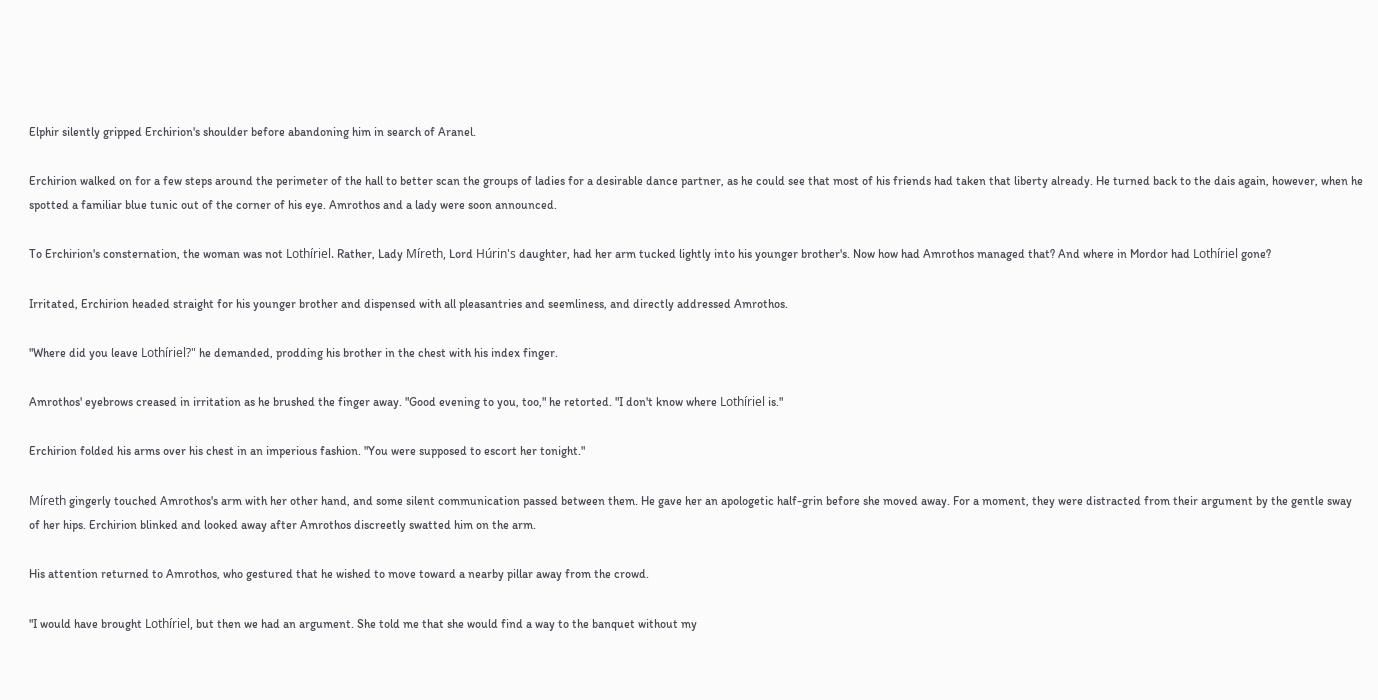Elphir silently gripped Erchirion's shoulder before abandoning him in search of Aranel.

Erchirion walked on for a few steps around the perimeter of the hall to better scan the groups of ladies for a desirable dance partner, as he could see that most of his friends had taken that liberty already. He turned back to the dais again, however, when he spotted a familiar blue tunic out of the corner of his eye. Amrothos and a lady were soon announced.

To Erchirion's consternation, the woman was not Lothíriel. Rather, Lady Míreth, Lord Húrin's daughter, had her arm tucked lightly into his younger brother's. Now how had Amrothos managed that? And where in Mordor had Lothíriel gone?

Irritated, Erchirion headed straight for his younger brother and dispensed with all pleasantries and seemliness, and directly addressed Amrothos.

"Where did you leave Lothíriel?" he demanded, prodding his brother in the chest with his index finger.

Amrothos' eyebrows creased in irritation as he brushed the finger away. "Good evening to you, too," he retorted. "I don't know where Lothíriel is."

Erchirion folded his arms over his chest in an imperious fashion. "You were supposed to escort her tonight."

Míreth gingerly touched Amrothos's arm with her other hand, and some silent communication passed between them. He gave her an apologetic half-grin before she moved away. For a moment, they were distracted from their argument by the gentle sway of her hips. Erchirion blinked and looked away after Amrothos discreetly swatted him on the arm.

His attention returned to Amrothos, who gestured that he wished to move toward a nearby pillar away from the crowd.

"I would have brought Lothíriel, but then we had an argument. She told me that she would find a way to the banquet without my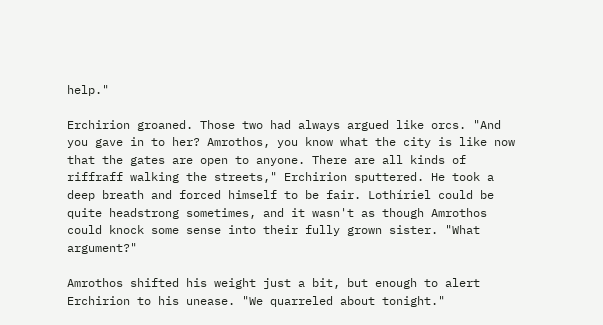help."

Erchirion groaned. Those two had always argued like orcs. "And you gave in to her? Amrothos, you know what the city is like now that the gates are open to anyone. There are all kinds of riffraff walking the streets," Erchirion sputtered. He took a deep breath and forced himself to be fair. Lothíriel could be quite headstrong sometimes, and it wasn't as though Amrothos could knock some sense into their fully grown sister. "What argument?"

Amrothos shifted his weight just a bit, but enough to alert Erchirion to his unease. "We quarreled about tonight."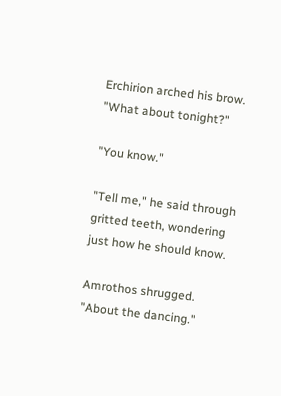Erchirion arched his brow. "What about tonight?"

"You know."

"Tell me," he said through gritted teeth, wondering just how he should know.

Amrothos shrugged. "About the dancing."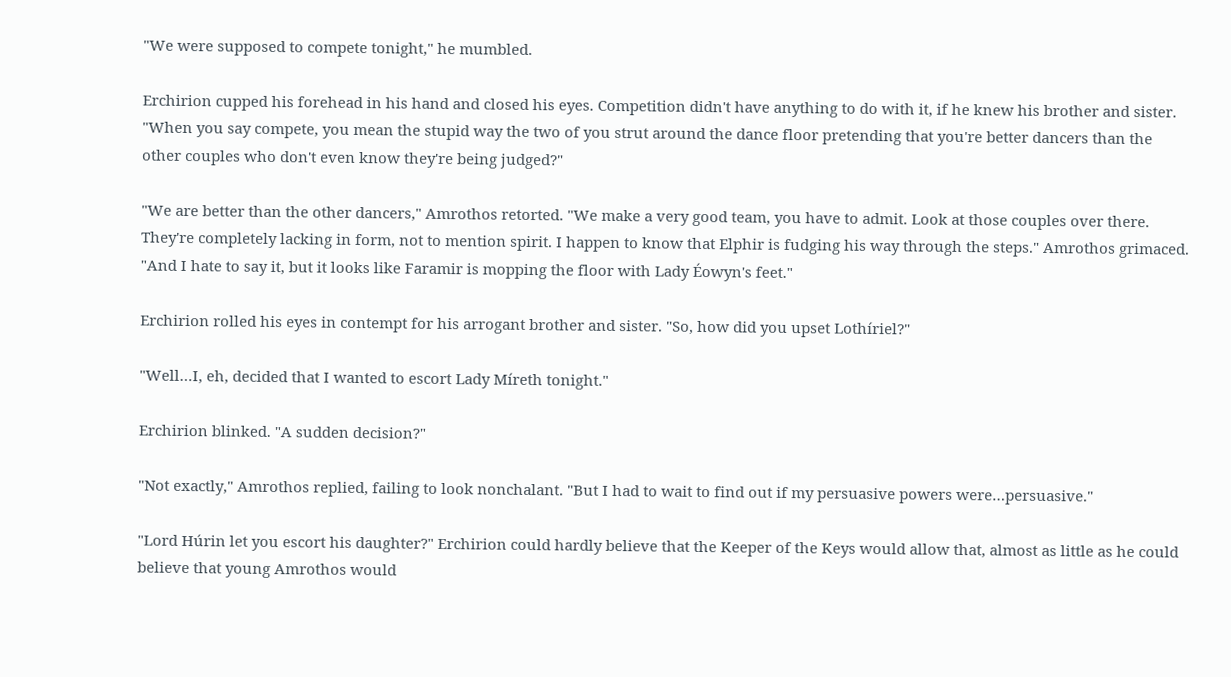"We were supposed to compete tonight," he mumbled.

Erchirion cupped his forehead in his hand and closed his eyes. Competition didn't have anything to do with it, if he knew his brother and sister. "When you say compete, you mean the stupid way the two of you strut around the dance floor pretending that you're better dancers than the other couples who don't even know they're being judged?"

"We are better than the other dancers," Amrothos retorted. "We make a very good team, you have to admit. Look at those couples over there. They're completely lacking in form, not to mention spirit. I happen to know that Elphir is fudging his way through the steps." Amrothos grimaced. "And I hate to say it, but it looks like Faramir is mopping the floor with Lady Éowyn's feet."

Erchirion rolled his eyes in contempt for his arrogant brother and sister. "So, how did you upset Lothíriel?"

"Well…I, eh, decided that I wanted to escort Lady Míreth tonight."

Erchirion blinked. "A sudden decision?"

"Not exactly," Amrothos replied, failing to look nonchalant. "But I had to wait to find out if my persuasive powers were…persuasive."

"Lord Húrin let you escort his daughter?" Erchirion could hardly believe that the Keeper of the Keys would allow that, almost as little as he could believe that young Amrothos would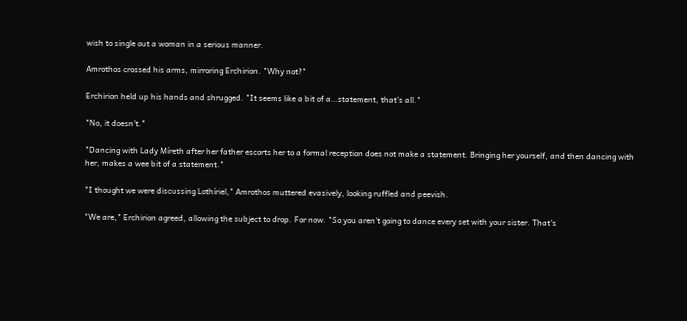wish to single out a woman in a serious manner.

Amrothos crossed his arms, mirroring Erchirion. "Why not?"

Erchirion held up his hands and shrugged. "It seems like a bit of a…statement, that's all."

"No, it doesn't."

"Dancing with Lady Míreth after her father escorts her to a formal reception does not make a statement. Bringing her yourself, and then dancing with her, makes a wee bit of a statement."

"I thought we were discussing Lothíriel," Amrothos muttered evasively, looking ruffled and peevish.

"We are," Erchirion agreed, allowing the subject to drop. For now. "So you aren't going to dance every set with your sister. That's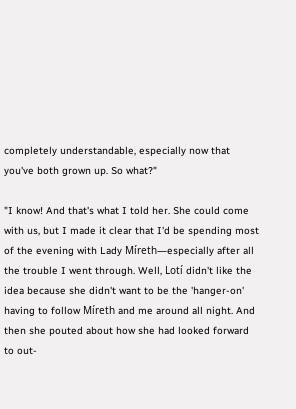completely understandable, especially now that you've both grown up. So what?"

"I know! And that's what I told her. She could come with us, but I made it clear that I'd be spending most of the evening with Lady Míreth—especially after all the trouble I went through. Well, Lotí didn't like the idea because she didn't want to be the 'hanger-on' having to follow Míreth and me around all night. And then she pouted about how she had looked forward to out-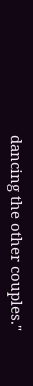dancing the other couples."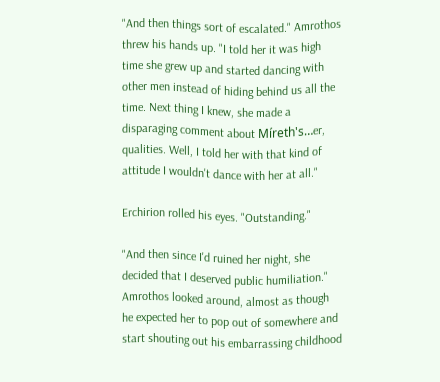"And then things sort of escalated." Amrothos threw his hands up. "I told her it was high time she grew up and started dancing with other men instead of hiding behind us all the time. Next thing I knew, she made a disparaging comment about Míreth's…er, qualities. Well, I told her with that kind of attitude I wouldn't dance with her at all."

Erchirion rolled his eyes. "Outstanding."

"And then since I'd ruined her night, she decided that I deserved public humiliation." Amrothos looked around, almost as though he expected her to pop out of somewhere and start shouting out his embarrassing childhood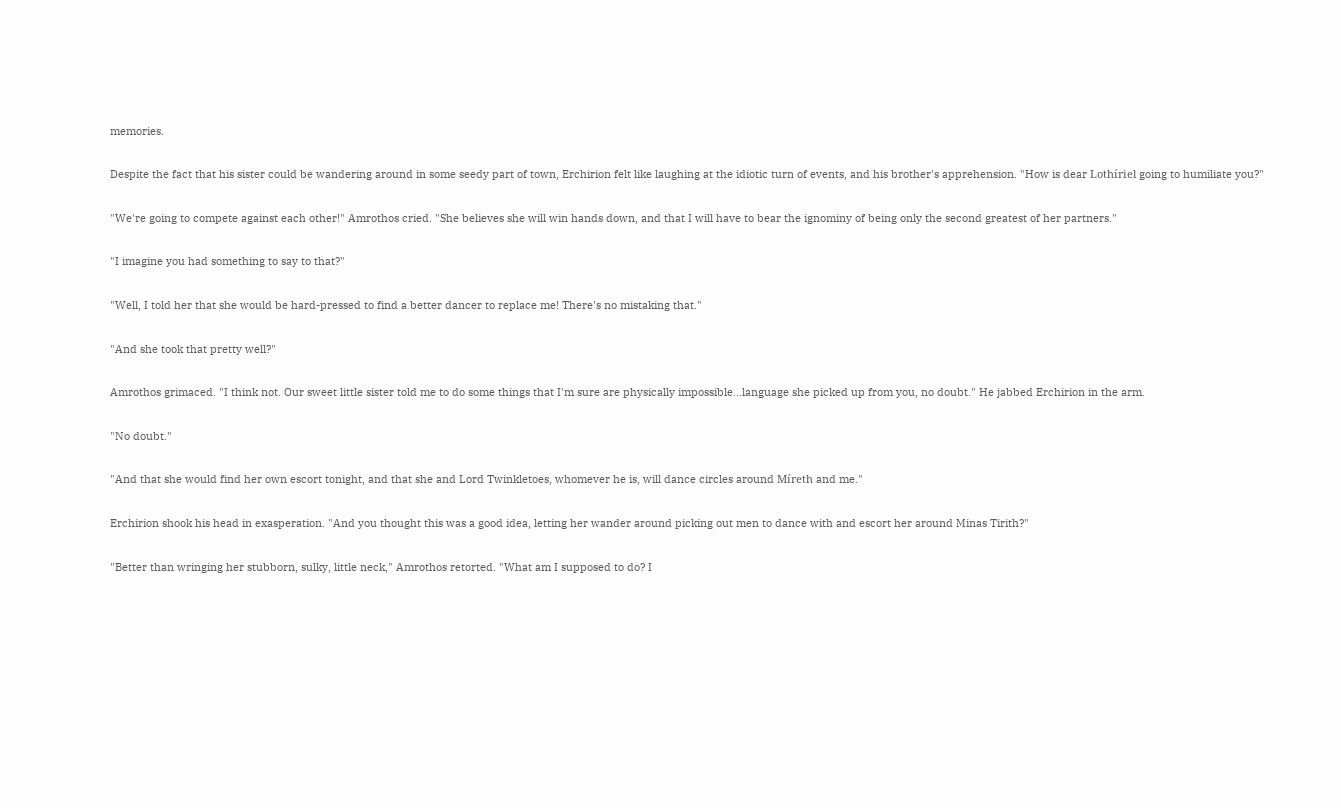memories.

Despite the fact that his sister could be wandering around in some seedy part of town, Erchirion felt like laughing at the idiotic turn of events, and his brother's apprehension. "How is dear Lothíriel going to humiliate you?"

"We're going to compete against each other!" Amrothos cried. "She believes she will win hands down, and that I will have to bear the ignominy of being only the second greatest of her partners."

"I imagine you had something to say to that?"

"Well, I told her that she would be hard-pressed to find a better dancer to replace me! There's no mistaking that."

"And she took that pretty well?"

Amrothos grimaced. "I think not. Our sweet little sister told me to do some things that I'm sure are physically impossible…language she picked up from you, no doubt." He jabbed Erchirion in the arm.

"No doubt."

"And that she would find her own escort tonight, and that she and Lord Twinkletoes, whomever he is, will dance circles around Míreth and me."

Erchirion shook his head in exasperation. "And you thought this was a good idea, letting her wander around picking out men to dance with and escort her around Minas Tirith?"

"Better than wringing her stubborn, sulky, little neck," Amrothos retorted. "What am I supposed to do? I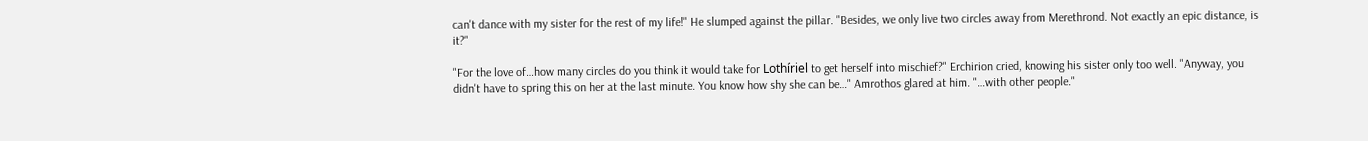can't dance with my sister for the rest of my life!" He slumped against the pillar. "Besides, we only live two circles away from Merethrond. Not exactly an epic distance, is it?"

"For the love of…how many circles do you think it would take for Lothíriel to get herself into mischief?" Erchirion cried, knowing his sister only too well. "Anyway, you didn't have to spring this on her at the last minute. You know how shy she can be…" Amrothos glared at him. "…with other people."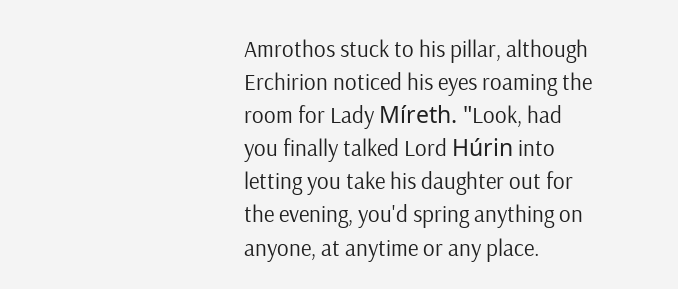Amrothos stuck to his pillar, although Erchirion noticed his eyes roaming the room for Lady Míreth. "Look, had you finally talked Lord Húrin into letting you take his daughter out for the evening, you'd spring anything on anyone, at anytime or any place.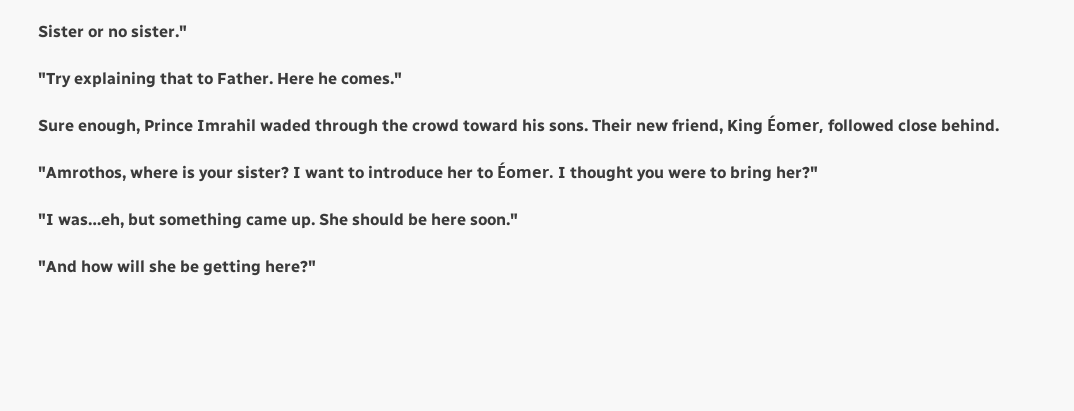Sister or no sister."

"Try explaining that to Father. Here he comes."

Sure enough, Prince Imrahil waded through the crowd toward his sons. Their new friend, King Éomer, followed close behind.

"Amrothos, where is your sister? I want to introduce her to Éomer. I thought you were to bring her?"

"I was…eh, but something came up. She should be here soon."

"And how will she be getting here?"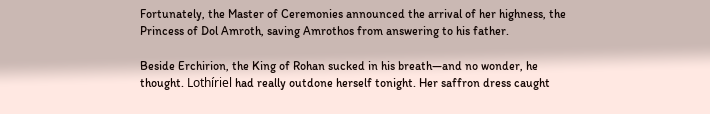Fortunately, the Master of Ceremonies announced the arrival of her highness, the Princess of Dol Amroth, saving Amrothos from answering to his father.

Beside Erchirion, the King of Rohan sucked in his breath—and no wonder, he thought. Lothíriel had really outdone herself tonight. Her saffron dress caught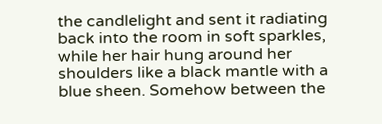the candlelight and sent it radiating back into the room in soft sparkles, while her hair hung around her shoulders like a black mantle with a blue sheen. Somehow between the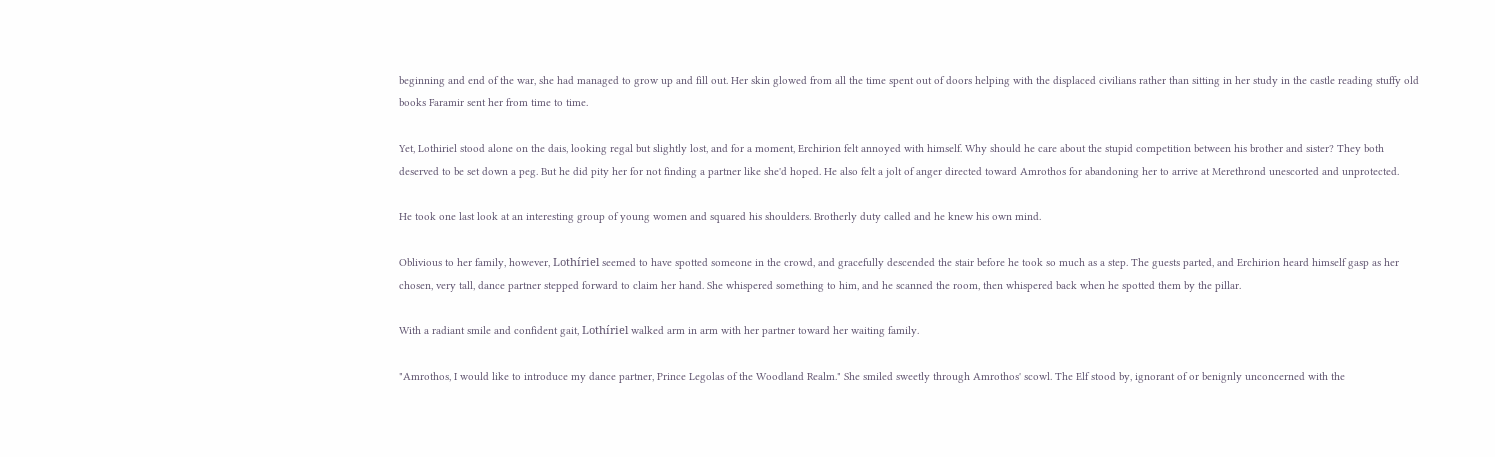beginning and end of the war, she had managed to grow up and fill out. Her skin glowed from all the time spent out of doors helping with the displaced civilians rather than sitting in her study in the castle reading stuffy old books Faramir sent her from time to time.

Yet, Lothiriel stood alone on the dais, looking regal but slightly lost, and for a moment, Erchirion felt annoyed with himself. Why should he care about the stupid competition between his brother and sister? They both deserved to be set down a peg. But he did pity her for not finding a partner like she'd hoped. He also felt a jolt of anger directed toward Amrothos for abandoning her to arrive at Merethrond unescorted and unprotected.

He took one last look at an interesting group of young women and squared his shoulders. Brotherly duty called and he knew his own mind.

Oblivious to her family, however, Lothíriel seemed to have spotted someone in the crowd, and gracefully descended the stair before he took so much as a step. The guests parted, and Erchirion heard himself gasp as her chosen, very tall, dance partner stepped forward to claim her hand. She whispered something to him, and he scanned the room, then whispered back when he spotted them by the pillar.

With a radiant smile and confident gait, Lothíriel walked arm in arm with her partner toward her waiting family.

"Amrothos, I would like to introduce my dance partner, Prince Legolas of the Woodland Realm." She smiled sweetly through Amrothos' scowl. The Elf stood by, ignorant of or benignly unconcerned with the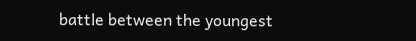battle between the youngest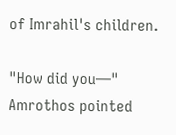of Imrahil's children.

"How did you—" Amrothos pointed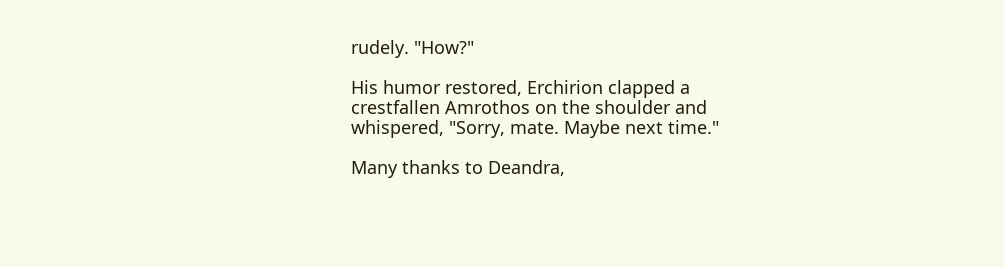rudely. "How?"

His humor restored, Erchirion clapped a crestfallen Amrothos on the shoulder and whispered, "Sorry, mate. Maybe next time."

Many thanks to Deandra,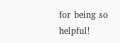for being so helpful!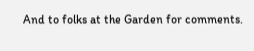And to folks at the Garden for comments.